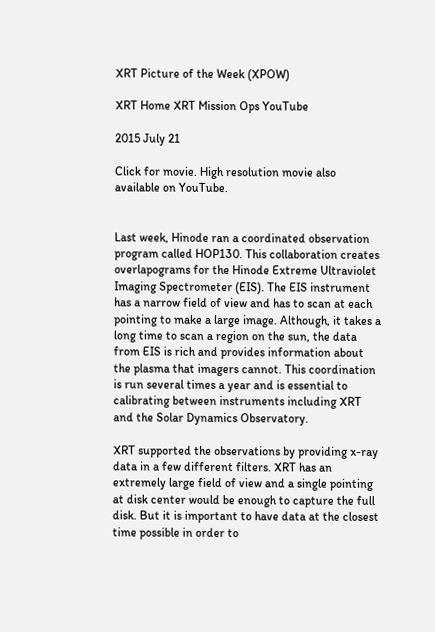XRT Picture of the Week (XPOW)

XRT Home XRT Mission Ops YouTube

2015 July 21

Click for movie. High resolution movie also available on YouTube.


Last week, Hinode ran a coordinated observation program called HOP130. This collaboration creates overlapograms for the Hinode Extreme Ultraviolet Imaging Spectrometer (EIS). The EIS instrument has a narrow field of view and has to scan at each pointing to make a large image. Although, it takes a long time to scan a region on the sun, the data from EIS is rich and provides information about the plasma that imagers cannot. This coordination is run several times a year and is essential to calibrating between instruments including XRT and the Solar Dynamics Observatory.

XRT supported the observations by providing x-ray data in a few different filters. XRT has an extremely large field of view and a single pointing at disk center would be enough to capture the full disk. But it is important to have data at the closest time possible in order to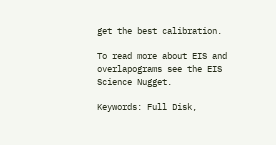get the best calibration.

To read more about EIS and overlapograms see the EIS Science Nugget.

Keywords: Full Disk,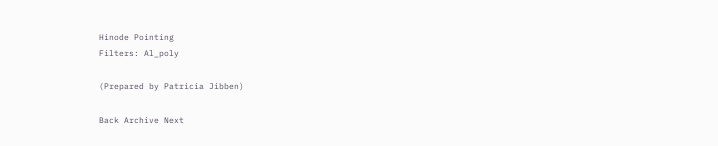Hinode Pointing
Filters: Al_poly

(Prepared by Patricia Jibben)

Back Archive Next